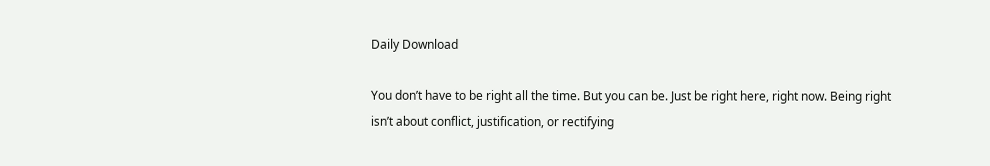Daily Download

You don’t have to be right all the time. But you can be. Just be right here, right now. Being right isn’t about conflict, justification, or rectifying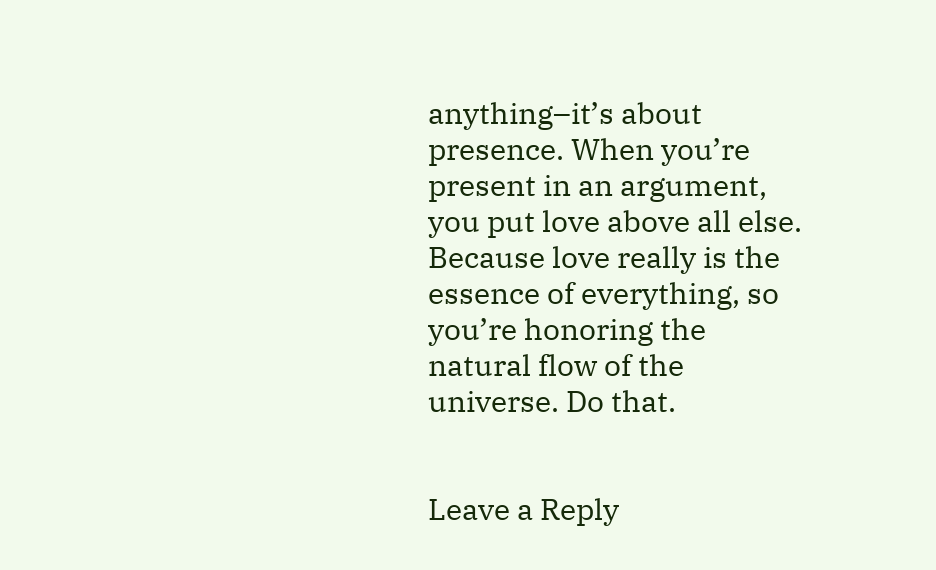anything–it’s about presence. When you’re present in an argument, you put love above all else. Because love really is the essence of everything, so you’re honoring the natural flow of the universe. Do that.


Leave a Reply